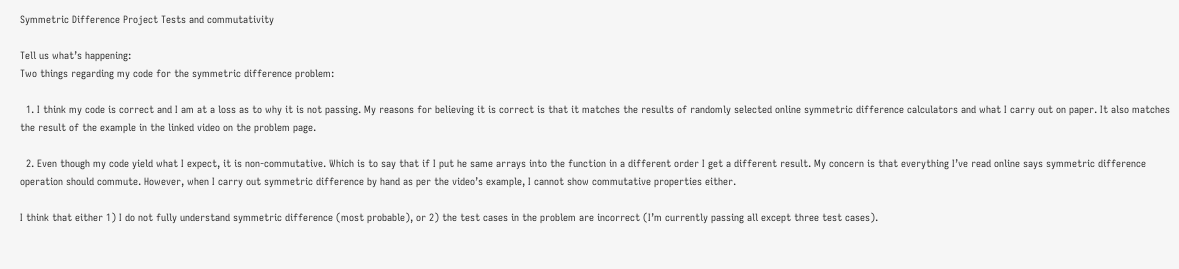Symmetric Difference Project Tests and commutativity

Tell us what’s happening:
Two things regarding my code for the symmetric difference problem:

  1. I think my code is correct and I am at a loss as to why it is not passing. My reasons for believing it is correct is that it matches the results of randomly selected online symmetric difference calculators and what I carry out on paper. It also matches the result of the example in the linked video on the problem page.

  2. Even though my code yield what I expect, it is non-commutative. Which is to say that if I put he same arrays into the function in a different order I get a different result. My concern is that everything I’ve read online says symmetric difference operation should commute. However, when I carry out symmetric difference by hand as per the video’s example, I cannot show commutative properties either.

I think that either 1) I do not fully understand symmetric difference (most probable), or 2) the test cases in the problem are incorrect (I’m currently passing all except three test cases).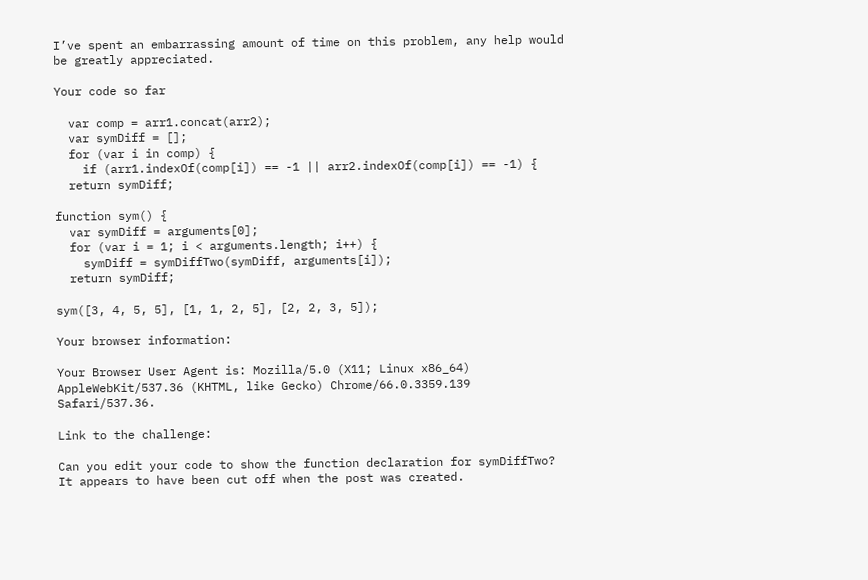I’ve spent an embarrassing amount of time on this problem, any help would be greatly appreciated.

Your code so far

  var comp = arr1.concat(arr2);
  var symDiff = [];
  for (var i in comp) {
    if (arr1.indexOf(comp[i]) == -1 || arr2.indexOf(comp[i]) == -1) {
  return symDiff;

function sym() {
  var symDiff = arguments[0];
  for (var i = 1; i < arguments.length; i++) {
    symDiff = symDiffTwo(symDiff, arguments[i]);
  return symDiff;

sym([3, 4, 5, 5], [1, 1, 2, 5], [2, 2, 3, 5]);

Your browser information:

Your Browser User Agent is: Mozilla/5.0 (X11; Linux x86_64) AppleWebKit/537.36 (KHTML, like Gecko) Chrome/66.0.3359.139 Safari/537.36.

Link to the challenge:

Can you edit your code to show the function declaration for symDiffTwo? It appears to have been cut off when the post was created.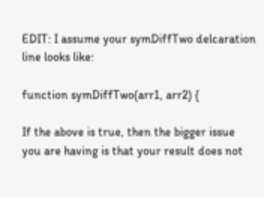EDIT: I assume your symDiffTwo delcaration line looks like:

function symDiffTwo(arr1, arr2) {

If the above is true, then the bigger issue you are having is that your result does not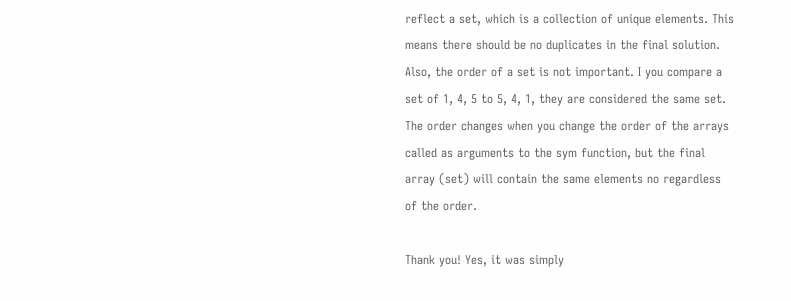reflect a set, which is a collection of unique elements. This means there should be no duplicates in the final solution. Also, the order of a set is not important. I you compare a set of 1, 4, 5 to 5, 4, 1, they are considered the same set. The order changes when you change the order of the arrays called as arguments to the sym function, but the final array (set) will contain the same elements no regardless of the order.

Thank you! Yes, it was simply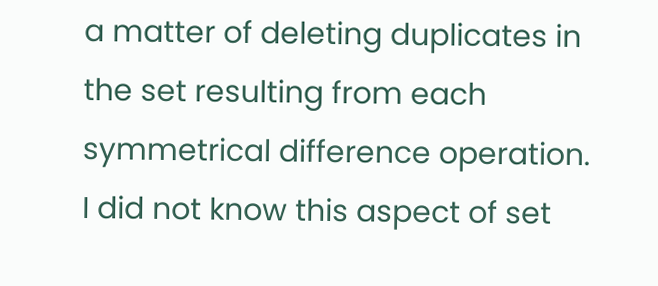a matter of deleting duplicates in the set resulting from each symmetrical difference operation. I did not know this aspect of set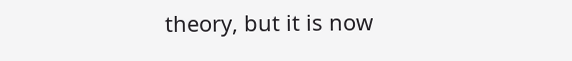theory, but it is now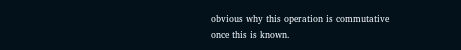obvious why this operation is commutative once this is known.